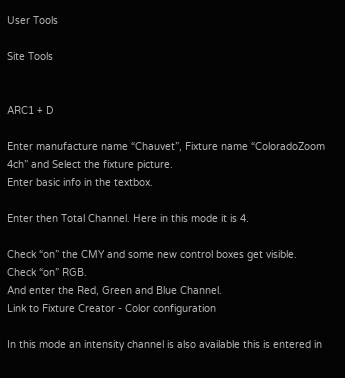User Tools

Site Tools


ARC1 + D

Enter manufacture name “Chauvet”, Fixture name “ColoradoZoom 4ch” and Select the fixture picture.
Enter basic info in the textbox.

Enter then Total Channel. Here in this mode it is 4.

Check “on” the CMY and some new control boxes get visible.
Check “on” RGB.
And enter the Red, Green and Blue Channel.
Link to Fixture Creator - Color configuration

In this mode an intensity channel is also available this is entered in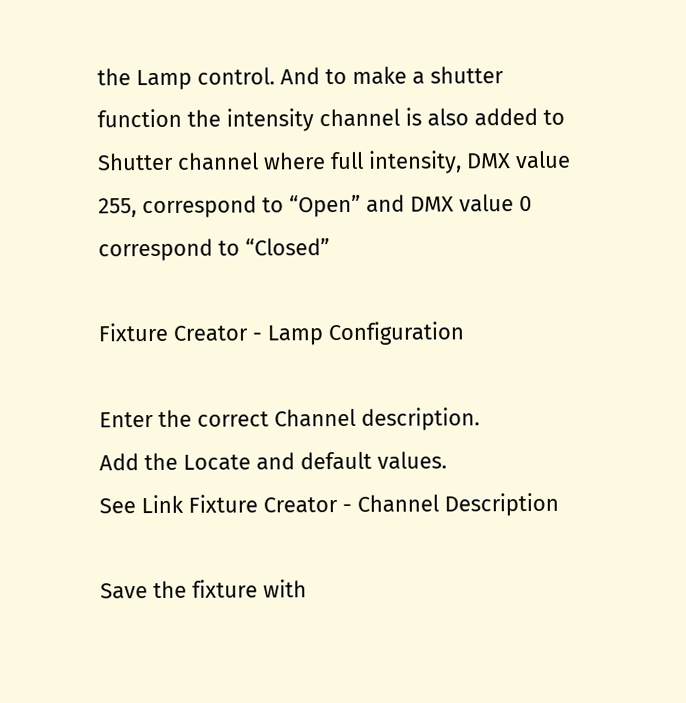the Lamp control. And to make a shutter function the intensity channel is also added to Shutter channel where full intensity, DMX value 255, correspond to “Open” and DMX value 0 correspond to “Closed”

Fixture Creator - Lamp Configuration

Enter the correct Channel description.
Add the Locate and default values.
See Link Fixture Creator - Channel Description

Save the fixture with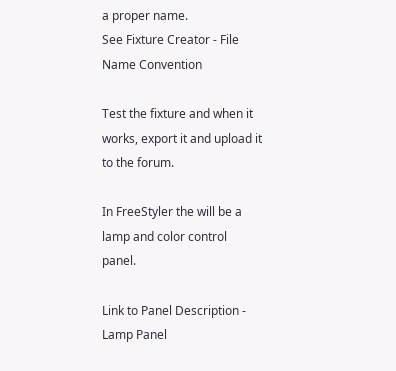a proper name.
See Fixture Creator - File Name Convention

Test the fixture and when it works, export it and upload it to the forum.

In FreeStyler the will be a lamp and color control panel.

Link to Panel Description - Lamp Panel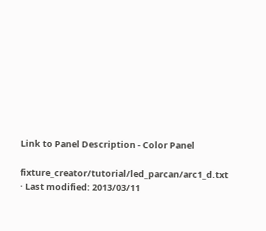Link to Panel Description - Color Panel

fixture_creator/tutorial/led_parcan/arc1_d.txt · Last modified: 2013/03/11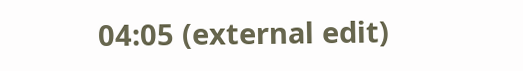04:05 (external edit)